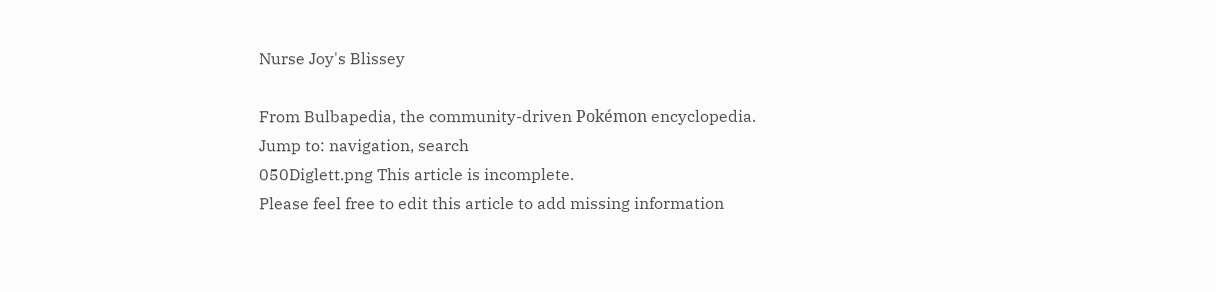Nurse Joy's Blissey

From Bulbapedia, the community-driven Pokémon encyclopedia.
Jump to: navigation, search
050Diglett.png This article is incomplete.
Please feel free to edit this article to add missing information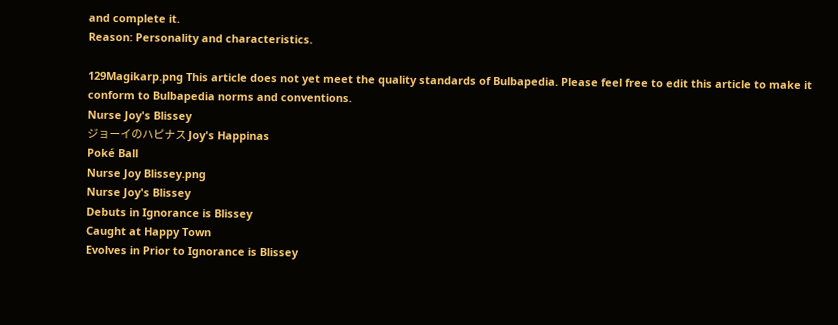and complete it.
Reason: Personality and characteristics.

129Magikarp.png This article does not yet meet the quality standards of Bulbapedia. Please feel free to edit this article to make it conform to Bulbapedia norms and conventions.
Nurse Joy's Blissey
ジョーイのハピナス Joy's Happinas
Poké Ball
Nurse Joy Blissey.png
Nurse Joy's Blissey
Debuts in Ignorance is Blissey
Caught at Happy Town
Evolves in Prior to Ignorance is Blissey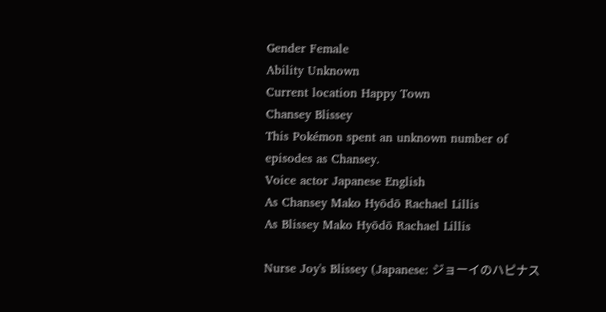Gender Female
Ability Unknown
Current location Happy Town
Chansey Blissey
This Pokémon spent an unknown number of episodes as Chansey.
Voice actor Japanese English
As Chansey Mako Hyōdō Rachael Lillis
As Blissey Mako Hyōdō Rachael Lillis

Nurse Joy's Blissey (Japanese: ジョーイのハピナス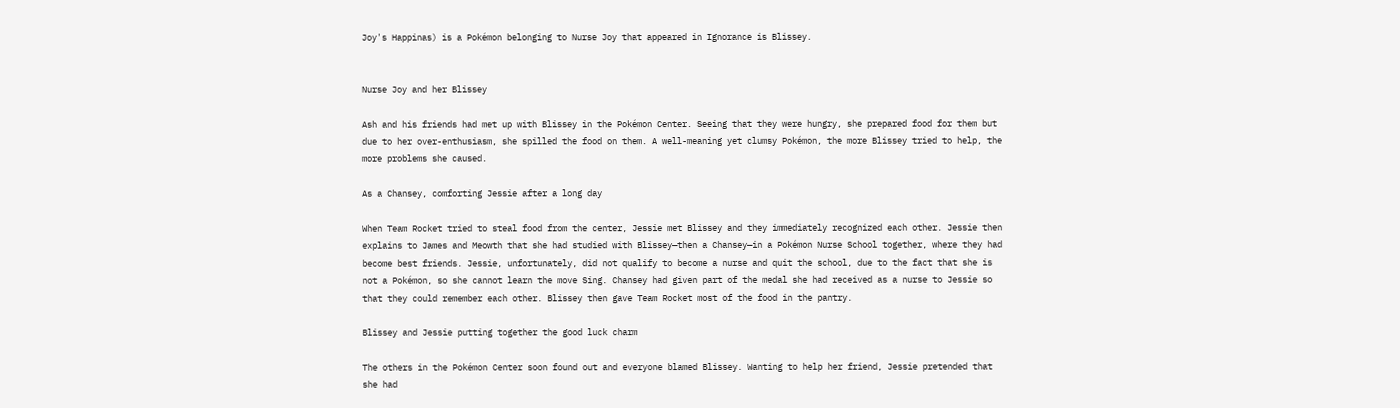Joy's Happinas) is a Pokémon belonging to Nurse Joy that appeared in Ignorance is Blissey.


Nurse Joy and her Blissey

Ash and his friends had met up with Blissey in the Pokémon Center. Seeing that they were hungry, she prepared food for them but due to her over-enthusiasm, she spilled the food on them. A well-meaning yet clumsy Pokémon, the more Blissey tried to help, the more problems she caused.

As a Chansey, comforting Jessie after a long day

When Team Rocket tried to steal food from the center, Jessie met Blissey and they immediately recognized each other. Jessie then explains to James and Meowth that she had studied with Blissey—then a Chansey—in a Pokémon Nurse School together, where they had become best friends. Jessie, unfortunately, did not qualify to become a nurse and quit the school, due to the fact that she is not a Pokémon, so she cannot learn the move Sing. Chansey had given part of the medal she had received as a nurse to Jessie so that they could remember each other. Blissey then gave Team Rocket most of the food in the pantry.

Blissey and Jessie putting together the good luck charm

The others in the Pokémon Center soon found out and everyone blamed Blissey. Wanting to help her friend, Jessie pretended that she had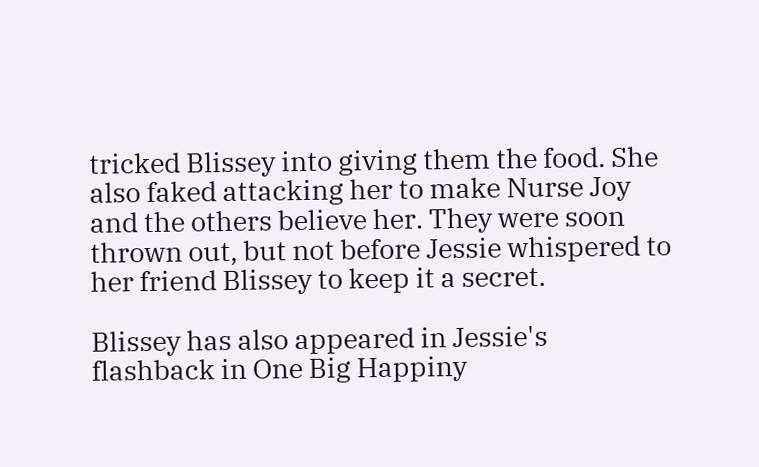tricked Blissey into giving them the food. She also faked attacking her to make Nurse Joy and the others believe her. They were soon thrown out, but not before Jessie whispered to her friend Blissey to keep it a secret.

Blissey has also appeared in Jessie's flashback in One Big Happiny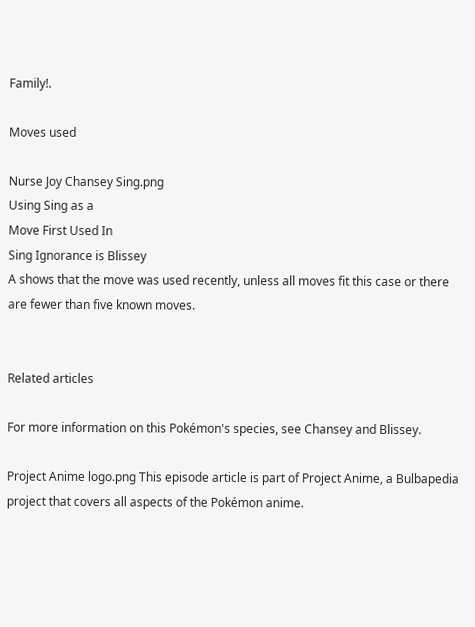Family!.

Moves used

Nurse Joy Chansey Sing.png
Using Sing as a
Move First Used In
Sing Ignorance is Blissey
A shows that the move was used recently, unless all moves fit this case or there are fewer than five known moves.


Related articles

For more information on this Pokémon's species, see Chansey and Blissey.

Project Anime logo.png This episode article is part of Project Anime, a Bulbapedia project that covers all aspects of the Pokémon anime.